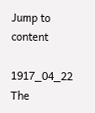Jump to content

1917_04_22 The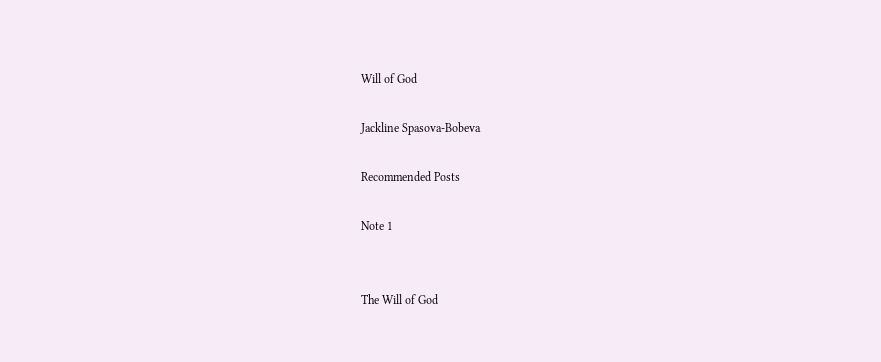Will of God

Jackline Spasova-Bobeva

Recommended Posts

Note 1


The Will of God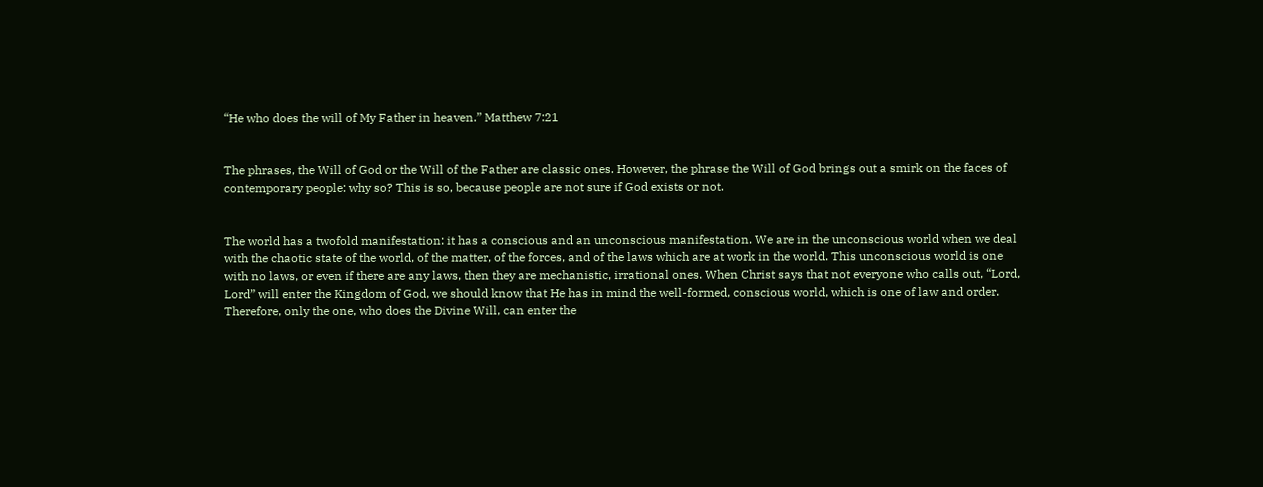“He who does the will of My Father in heaven.” Matthew 7:21


The phrases, the Will of God or the Will of the Father are classic ones. However, the phrase the Will of God brings out a smirk on the faces of contemporary people: why so? This is so, because people are not sure if God exists or not.


The world has a twofold manifestation: it has a conscious and an unconscious manifestation. We are in the unconscious world when we deal with the chaotic state of the world, of the matter, of the forces, and of the laws which are at work in the world. This unconscious world is one with no laws, or even if there are any laws, then they are mechanistic, irrational ones. When Christ says that not everyone who calls out, “Lord, Lord” will enter the Kingdom of God, we should know that He has in mind the well-formed, conscious world, which is one of law and order. Therefore, only the one, who does the Divine Will, can enter the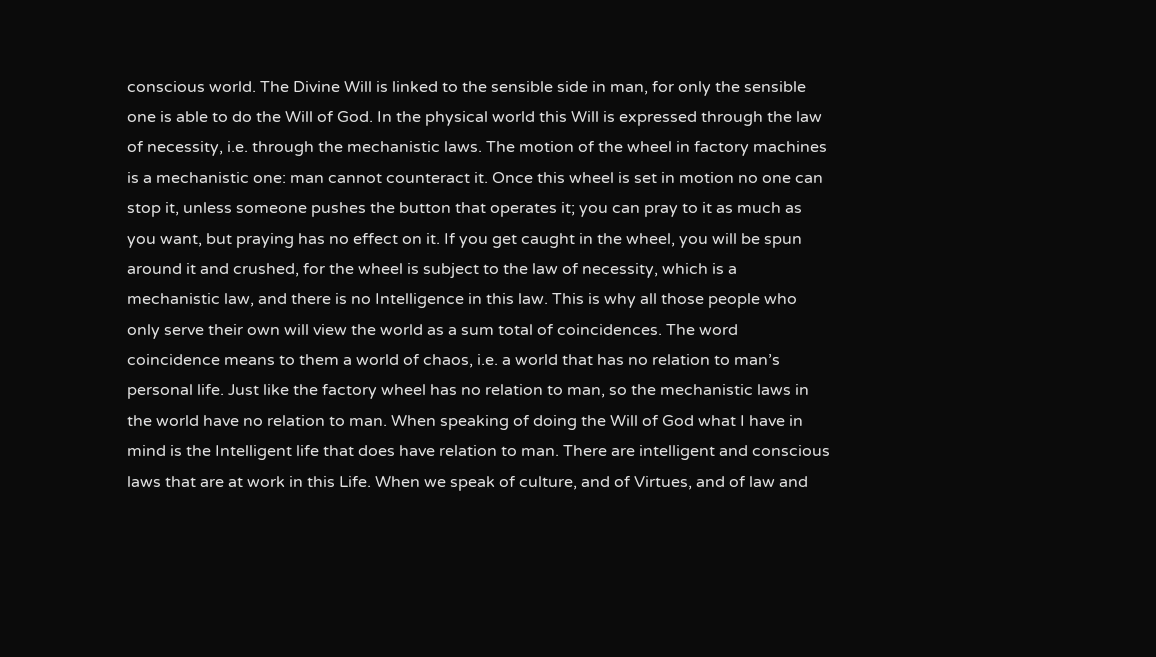conscious world. The Divine Will is linked to the sensible side in man, for only the sensible one is able to do the Will of God. In the physical world this Will is expressed through the law of necessity, i.e. through the mechanistic laws. The motion of the wheel in factory machines is a mechanistic one: man cannot counteract it. Once this wheel is set in motion no one can stop it, unless someone pushes the button that operates it; you can pray to it as much as you want, but praying has no effect on it. If you get caught in the wheel, you will be spun around it and crushed, for the wheel is subject to the law of necessity, which is a mechanistic law, and there is no Intelligence in this law. This is why all those people who only serve their own will view the world as a sum total of coincidences. The word coincidence means to them a world of chaos, i.e. a world that has no relation to man’s personal life. Just like the factory wheel has no relation to man, so the mechanistic laws in the world have no relation to man. When speaking of doing the Will of God what I have in mind is the Intelligent life that does have relation to man. There are intelligent and conscious laws that are at work in this Life. When we speak of culture, and of Virtues, and of law and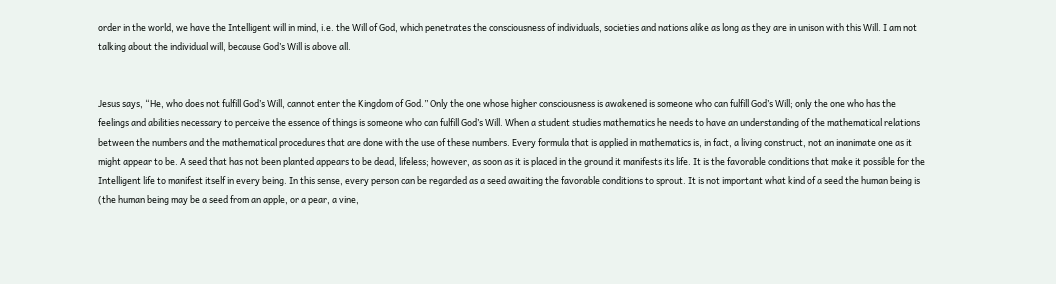order in the world, we have the Intelligent will in mind, i.e. the Will of God, which penetrates the consciousness of individuals, societies and nations alike as long as they are in unison with this Will. I am not talking about the individual will, because God’s Will is above all.


Jesus says, “He, who does not fulfill God’s Will, cannot enter the Kingdom of God.” Only the one whose higher consciousness is awakened is someone who can fulfill God’s Will; only the one who has the feelings and abilities necessary to perceive the essence of things is someone who can fulfill God’s Will. When a student studies mathematics he needs to have an understanding of the mathematical relations between the numbers and the mathematical procedures that are done with the use of these numbers. Every formula that is applied in mathematics is, in fact, a living construct, not an inanimate one as it might appear to be. A seed that has not been planted appears to be dead, lifeless; however, as soon as it is placed in the ground it manifests its life. It is the favorable conditions that make it possible for the Intelligent life to manifest itself in every being. In this sense, every person can be regarded as a seed awaiting the favorable conditions to sprout. It is not important what kind of a seed the human being is (the human being may be a seed from an apple, or a pear, a vine,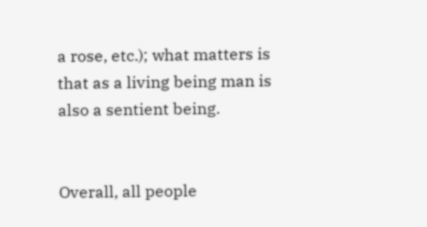a rose, etc.); what matters is that as a living being man is also a sentient being.


Overall, all people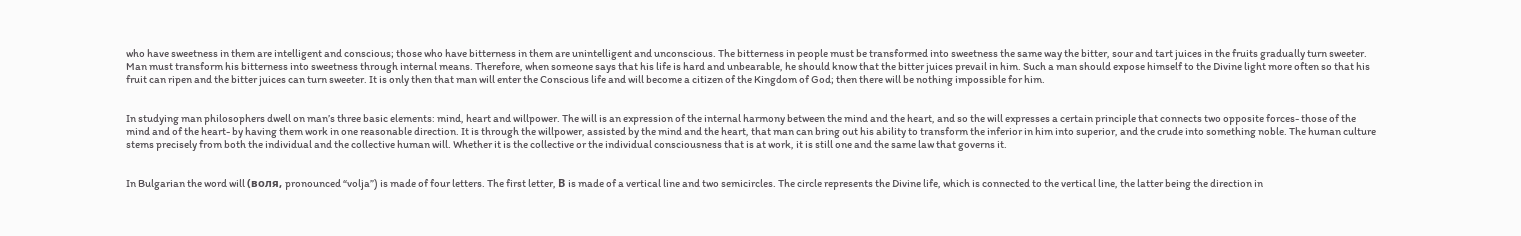who have sweetness in them are intelligent and conscious; those who have bitterness in them are unintelligent and unconscious. The bitterness in people must be transformed into sweetness the same way the bitter, sour and tart juices in the fruits gradually turn sweeter. Man must transform his bitterness into sweetness through internal means. Therefore, when someone says that his life is hard and unbearable, he should know that the bitter juices prevail in him. Such a man should expose himself to the Divine light more often so that his fruit can ripen and the bitter juices can turn sweeter. It is only then that man will enter the Conscious life and will become a citizen of the Kingdom of God; then there will be nothing impossible for him.


In studying man philosophers dwell on man’s three basic elements: mind, heart and willpower. The will is an expression of the internal harmony between the mind and the heart, and so the will expresses a certain principle that connects two opposite forces- those of the mind and of the heart- by having them work in one reasonable direction. It is through the willpower, assisted by the mind and the heart, that man can bring out his ability to transform the inferior in him into superior, and the crude into something noble. The human culture stems precisely from both the individual and the collective human will. Whether it is the collective or the individual consciousness that is at work, it is still one and the same law that governs it.


In Bulgarian the word will (воля, pronounced “volja”) is made of four letters. The first letter, В is made of a vertical line and two semicircles. The circle represents the Divine life, which is connected to the vertical line, the latter being the direction in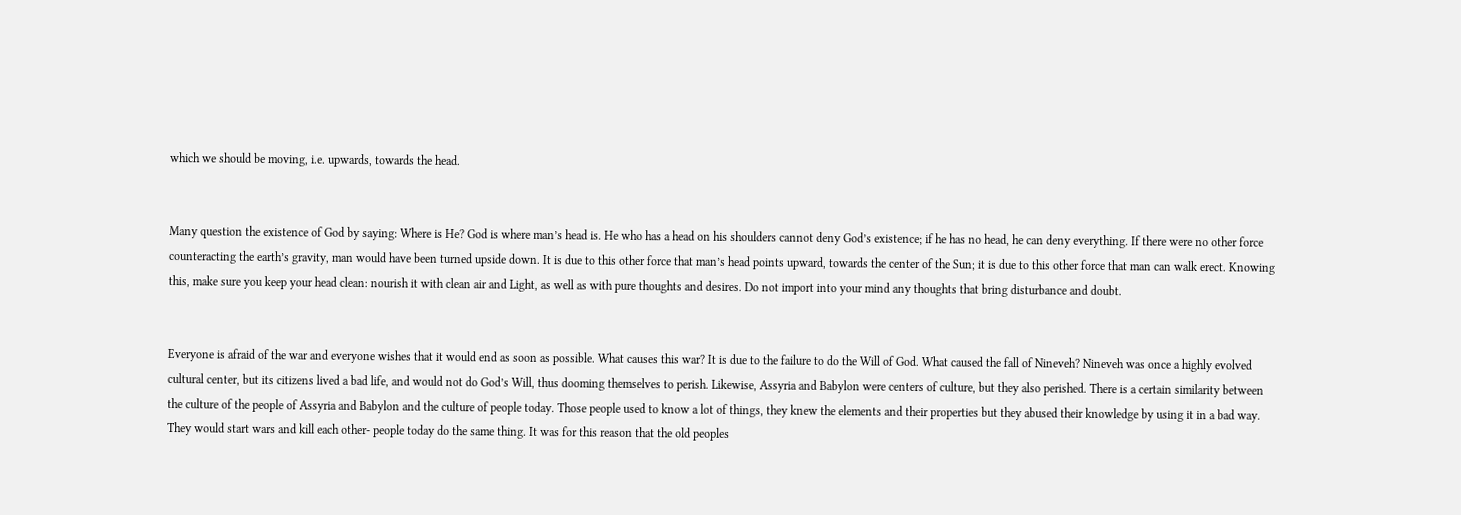which we should be moving, i.e. upwards, towards the head.


Many question the existence of God by saying: Where is He? God is where man’s head is. He who has a head on his shoulders cannot deny God’s existence; if he has no head, he can deny everything. If there were no other force counteracting the earth’s gravity, man would have been turned upside down. It is due to this other force that man’s head points upward, towards the center of the Sun; it is due to this other force that man can walk erect. Knowing this, make sure you keep your head clean: nourish it with clean air and Light, as well as with pure thoughts and desires. Do not import into your mind any thoughts that bring disturbance and doubt.


Everyone is afraid of the war and everyone wishes that it would end as soon as possible. What causes this war? It is due to the failure to do the Will of God. What caused the fall of Nineveh? Nineveh was once a highly evolved cultural center, but its citizens lived a bad life, and would not do God’s Will, thus dooming themselves to perish. Likewise, Assyria and Babylon were centers of culture, but they also perished. There is a certain similarity between the culture of the people of Assyria and Babylon and the culture of people today. Those people used to know a lot of things, they knew the elements and their properties but they abused their knowledge by using it in a bad way. They would start wars and kill each other- people today do the same thing. It was for this reason that the old peoples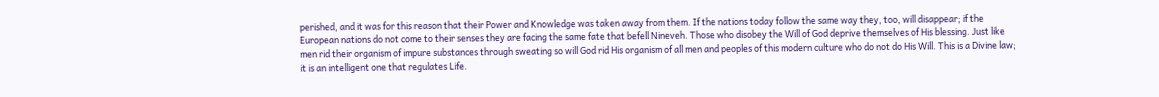perished, and it was for this reason that their Power and Knowledge was taken away from them. If the nations today follow the same way they, too, will disappear; if the European nations do not come to their senses they are facing the same fate that befell Nineveh. Those who disobey the Will of God deprive themselves of His blessing. Just like men rid their organism of impure substances through sweating so will God rid His organism of all men and peoples of this modern culture who do not do His Will. This is a Divine law; it is an intelligent one that regulates Life.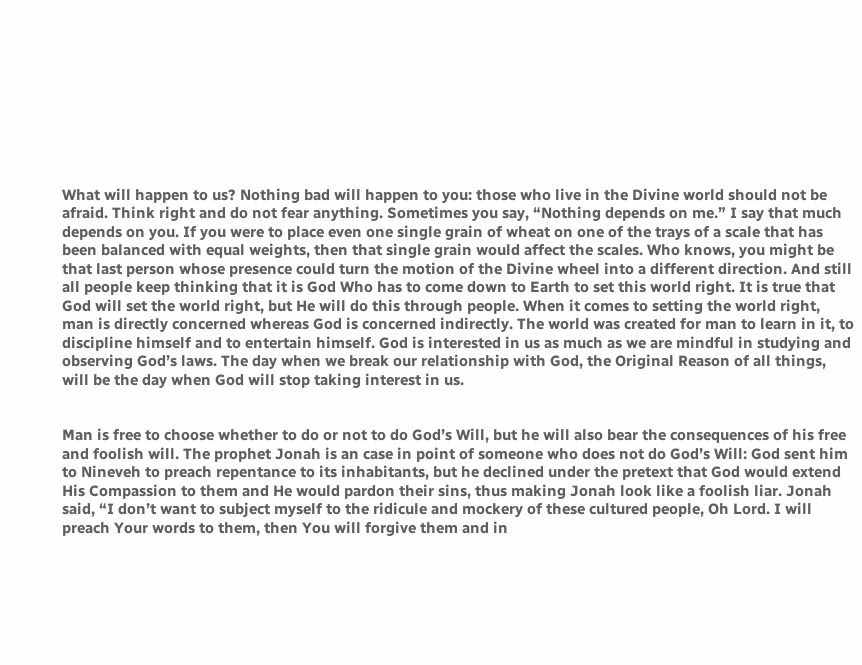What will happen to us? Nothing bad will happen to you: those who live in the Divine world should not be afraid. Think right and do not fear anything. Sometimes you say, “Nothing depends on me.” I say that much depends on you. If you were to place even one single grain of wheat on one of the trays of a scale that has been balanced with equal weights, then that single grain would affect the scales. Who knows, you might be that last person whose presence could turn the motion of the Divine wheel into a different direction. And still all people keep thinking that it is God Who has to come down to Earth to set this world right. It is true that God will set the world right, but He will do this through people. When it comes to setting the world right, man is directly concerned whereas God is concerned indirectly. The world was created for man to learn in it, to discipline himself and to entertain himself. God is interested in us as much as we are mindful in studying and observing God’s laws. The day when we break our relationship with God, the Original Reason of all things, will be the day when God will stop taking interest in us.


Man is free to choose whether to do or not to do God’s Will, but he will also bear the consequences of his free and foolish will. The prophet Jonah is an case in point of someone who does not do God’s Will: God sent him to Nineveh to preach repentance to its inhabitants, but he declined under the pretext that God would extend His Compassion to them and He would pardon their sins, thus making Jonah look like a foolish liar. Jonah said, “I don’t want to subject myself to the ridicule and mockery of these cultured people, Oh Lord. I will preach Your words to them, then You will forgive them and in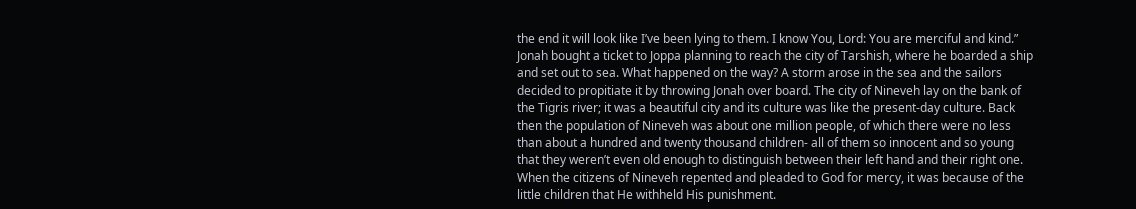the end it will look like I’ve been lying to them. I know You, Lord: You are merciful and kind.” Jonah bought a ticket to Joppa planning to reach the city of Tarshish, where he boarded a ship and set out to sea. What happened on the way? A storm arose in the sea and the sailors decided to propitiate it by throwing Jonah over board. The city of Nineveh lay on the bank of the Tigris river; it was a beautiful city and its culture was like the present-day culture. Back then the population of Nineveh was about one million people, of which there were no less than about a hundred and twenty thousand children- all of them so innocent and so young that they weren’t even old enough to distinguish between their left hand and their right one. When the citizens of Nineveh repented and pleaded to God for mercy, it was because of the little children that He withheld His punishment.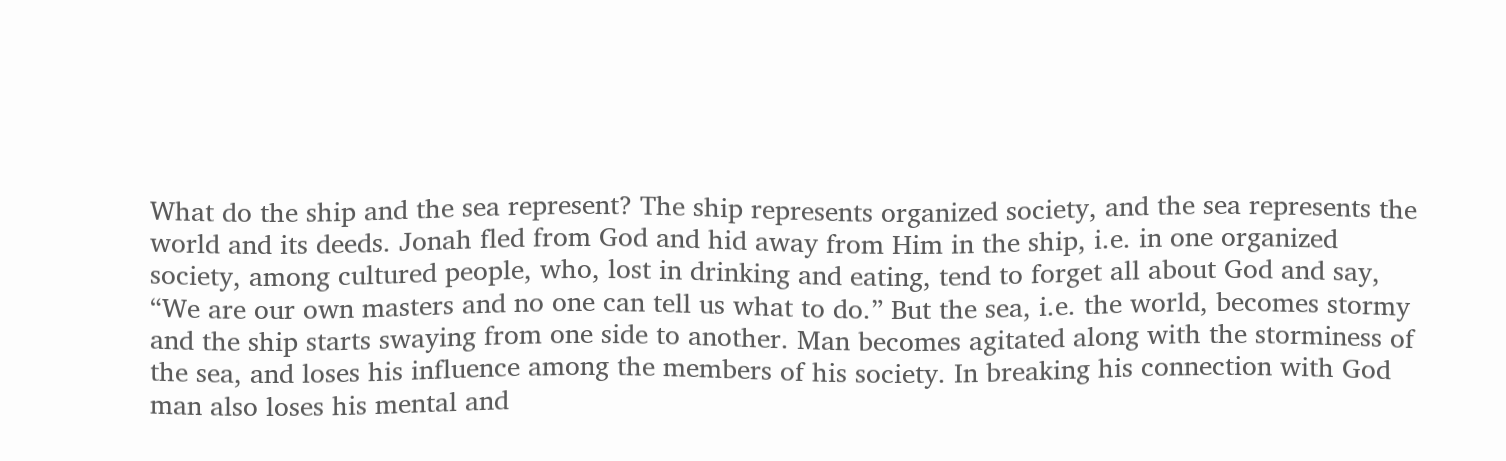What do the ship and the sea represent? The ship represents organized society, and the sea represents the world and its deeds. Jonah fled from God and hid away from Him in the ship, i.e. in one organized society, among cultured people, who, lost in drinking and eating, tend to forget all about God and say, “We are our own masters and no one can tell us what to do.” But the sea, i.e. the world, becomes stormy and the ship starts swaying from one side to another. Man becomes agitated along with the storminess of the sea, and loses his influence among the members of his society. In breaking his connection with God man also loses his mental and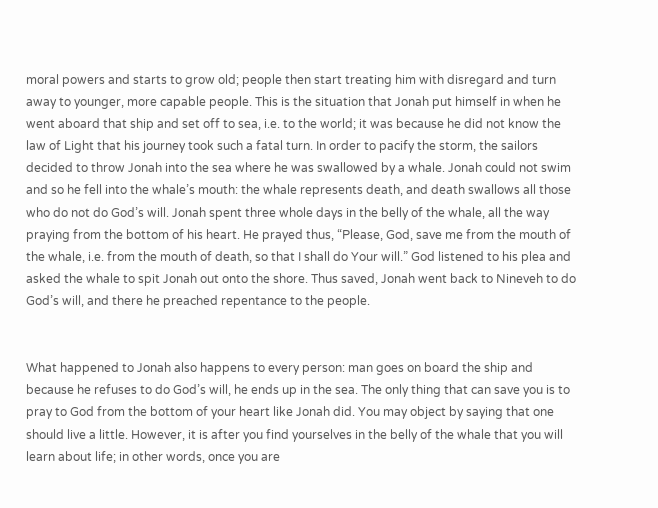moral powers and starts to grow old; people then start treating him with disregard and turn away to younger, more capable people. This is the situation that Jonah put himself in when he went aboard that ship and set off to sea, i.e. to the world; it was because he did not know the law of Light that his journey took such a fatal turn. In order to pacify the storm, the sailors decided to throw Jonah into the sea where he was swallowed by a whale. Jonah could not swim and so he fell into the whale’s mouth: the whale represents death, and death swallows all those who do not do God’s will. Jonah spent three whole days in the belly of the whale, all the way praying from the bottom of his heart. He prayed thus, “Please, God, save me from the mouth of the whale, i.e. from the mouth of death, so that I shall do Your will.” God listened to his plea and asked the whale to spit Jonah out onto the shore. Thus saved, Jonah went back to Nineveh to do God’s will, and there he preached repentance to the people.


What happened to Jonah also happens to every person: man goes on board the ship and because he refuses to do God’s will, he ends up in the sea. The only thing that can save you is to pray to God from the bottom of your heart like Jonah did. You may object by saying that one should live a little. However, it is after you find yourselves in the belly of the whale that you will learn about life; in other words, once you are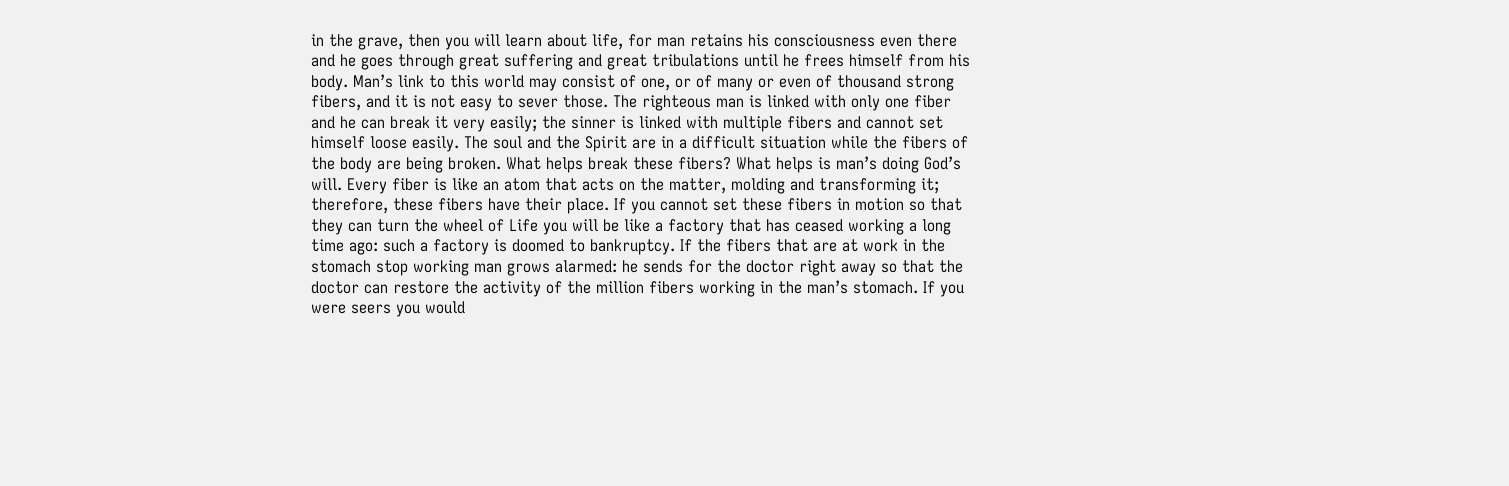in the grave, then you will learn about life, for man retains his consciousness even there and he goes through great suffering and great tribulations until he frees himself from his body. Man’s link to this world may consist of one, or of many or even of thousand strong fibers, and it is not easy to sever those. The righteous man is linked with only one fiber and he can break it very easily; the sinner is linked with multiple fibers and cannot set himself loose easily. The soul and the Spirit are in a difficult situation while the fibers of the body are being broken. What helps break these fibers? What helps is man’s doing God’s will. Every fiber is like an atom that acts on the matter, molding and transforming it; therefore, these fibers have their place. If you cannot set these fibers in motion so that they can turn the wheel of Life you will be like a factory that has ceased working a long time ago: such a factory is doomed to bankruptcy. If the fibers that are at work in the stomach stop working man grows alarmed: he sends for the doctor right away so that the doctor can restore the activity of the million fibers working in the man’s stomach. If you were seers you would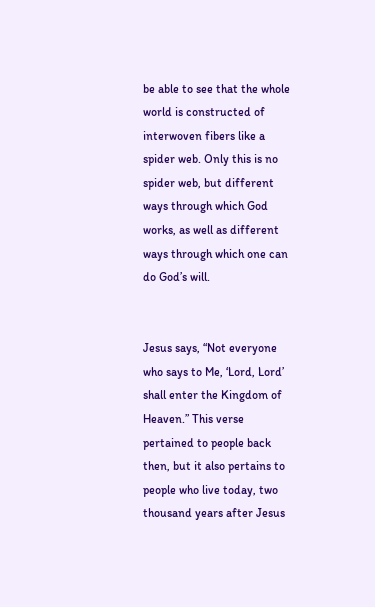be able to see that the whole world is constructed of interwoven fibers like a spider web. Only this is no spider web, but different ways through which God works, as well as different ways through which one can do God’s will.


Jesus says, “Not everyone who says to Me, ‘Lord, Lord’ shall enter the Kingdom of Heaven.” This verse pertained to people back then, but it also pertains to people who live today, two thousand years after Jesus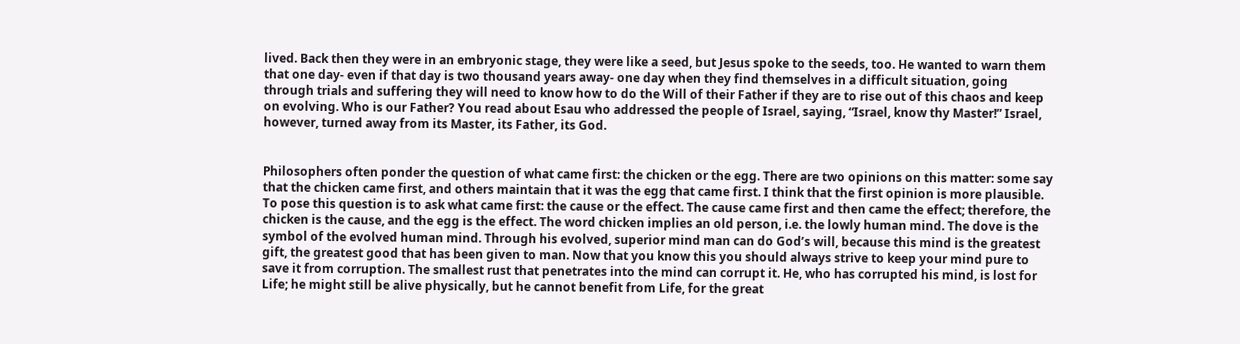lived. Back then they were in an embryonic stage, they were like a seed, but Jesus spoke to the seeds, too. He wanted to warn them that one day- even if that day is two thousand years away- one day when they find themselves in a difficult situation, going through trials and suffering they will need to know how to do the Will of their Father if they are to rise out of this chaos and keep on evolving. Who is our Father? You read about Esau who addressed the people of Israel, saying, “Israel, know thy Master!” Israel, however, turned away from its Master, its Father, its God.


Philosophers often ponder the question of what came first: the chicken or the egg. There are two opinions on this matter: some say that the chicken came first, and others maintain that it was the egg that came first. I think that the first opinion is more plausible. To pose this question is to ask what came first: the cause or the effect. The cause came first and then came the effect; therefore, the chicken is the cause, and the egg is the effect. The word chicken implies an old person, i.e. the lowly human mind. The dove is the symbol of the evolved human mind. Through his evolved, superior mind man can do God’s will, because this mind is the greatest gift, the greatest good that has been given to man. Now that you know this you should always strive to keep your mind pure to save it from corruption. The smallest rust that penetrates into the mind can corrupt it. He, who has corrupted his mind, is lost for Life; he might still be alive physically, but he cannot benefit from Life, for the great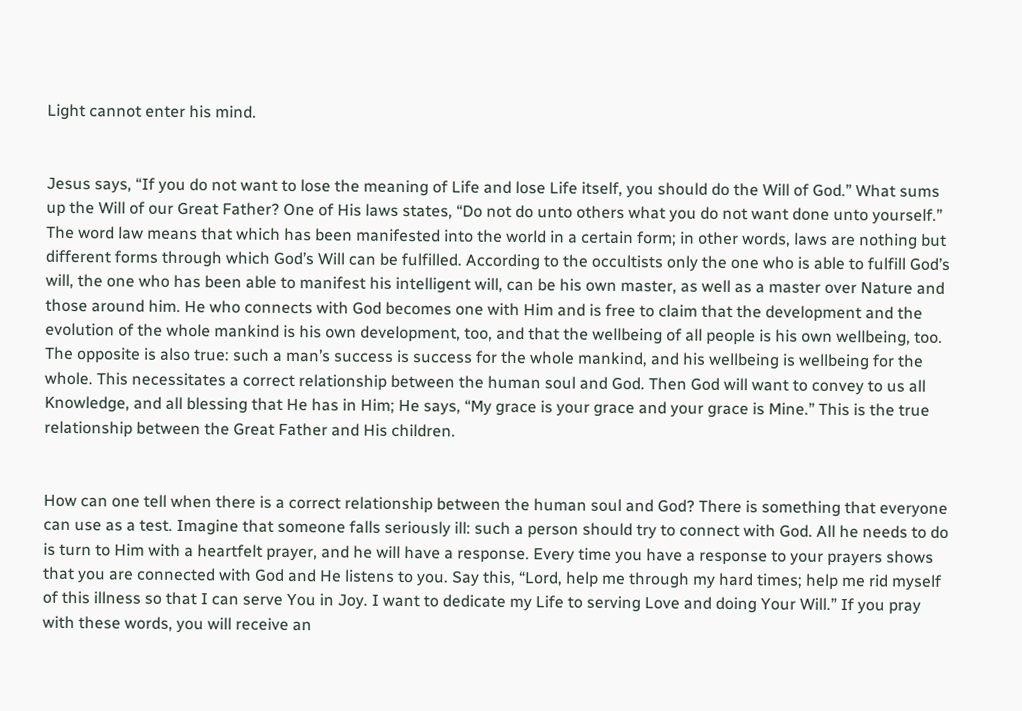Light cannot enter his mind.


Jesus says, “If you do not want to lose the meaning of Life and lose Life itself, you should do the Will of God.” What sums up the Will of our Great Father? One of His laws states, “Do not do unto others what you do not want done unto yourself.” The word law means that which has been manifested into the world in a certain form; in other words, laws are nothing but different forms through which God’s Will can be fulfilled. According to the occultists only the one who is able to fulfill God’s will, the one who has been able to manifest his intelligent will, can be his own master, as well as a master over Nature and those around him. He who connects with God becomes one with Him and is free to claim that the development and the evolution of the whole mankind is his own development, too, and that the wellbeing of all people is his own wellbeing, too. The opposite is also true: such a man’s success is success for the whole mankind, and his wellbeing is wellbeing for the whole. This necessitates a correct relationship between the human soul and God. Then God will want to convey to us all Knowledge, and all blessing that He has in Him; He says, “My grace is your grace and your grace is Mine.” This is the true relationship between the Great Father and His children.


How can one tell when there is a correct relationship between the human soul and God? There is something that everyone can use as a test. Imagine that someone falls seriously ill: such a person should try to connect with God. All he needs to do is turn to Him with a heartfelt prayer, and he will have a response. Every time you have a response to your prayers shows that you are connected with God and He listens to you. Say this, “Lord, help me through my hard times; help me rid myself of this illness so that I can serve You in Joy. I want to dedicate my Life to serving Love and doing Your Will.” If you pray with these words, you will receive an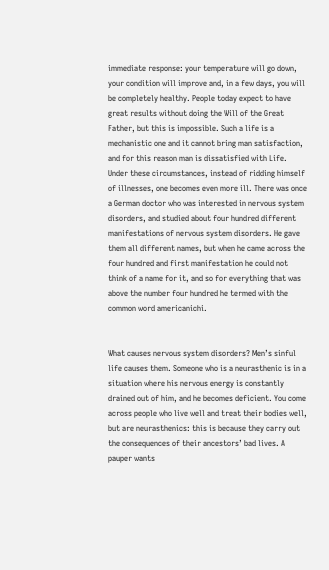immediate response: your temperature will go down, your condition will improve and, in a few days, you will be completely healthy. People today expect to have great results without doing the Will of the Great Father, but this is impossible. Such a life is a mechanistic one and it cannot bring man satisfaction, and for this reason man is dissatisfied with Life. Under these circumstances, instead of ridding himself of illnesses, one becomes even more ill. There was once a German doctor who was interested in nervous system disorders, and studied about four hundred different manifestations of nervous system disorders. He gave them all different names, but when he came across the four hundred and first manifestation he could not think of a name for it, and so for everything that was above the number four hundred he termed with the common word americanichi.


What causes nervous system disorders? Men’s sinful life causes them. Someone who is a neurasthenic is in a situation where his nervous energy is constantly drained out of him, and he becomes deficient. You come across people who live well and treat their bodies well, but are neurasthenics: this is because they carry out the consequences of their ancestors’ bad lives. A pauper wants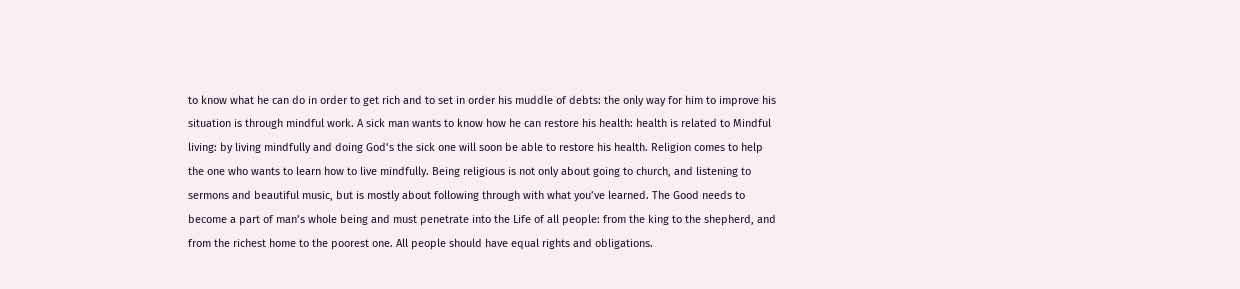to know what he can do in order to get rich and to set in order his muddle of debts: the only way for him to improve his situation is through mindful work. A sick man wants to know how he can restore his health: health is related to Mindful living: by living mindfully and doing God’s the sick one will soon be able to restore his health. Religion comes to help the one who wants to learn how to live mindfully. Being religious is not only about going to church, and listening to sermons and beautiful music, but is mostly about following through with what you’ve learned. The Good needs to become a part of man’s whole being and must penetrate into the Life of all people: from the king to the shepherd, and from the richest home to the poorest one. All people should have equal rights and obligations.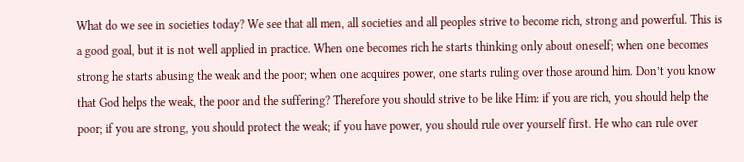What do we see in societies today? We see that all men, all societies and all peoples strive to become rich, strong and powerful. This is a good goal, but it is not well applied in practice. When one becomes rich he starts thinking only about oneself; when one becomes strong he starts abusing the weak and the poor; when one acquires power, one starts ruling over those around him. Don’t you know that God helps the weak, the poor and the suffering? Therefore you should strive to be like Him: if you are rich, you should help the poor; if you are strong, you should protect the weak; if you have power, you should rule over yourself first. He who can rule over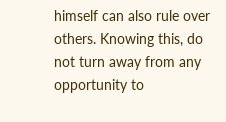himself can also rule over others. Knowing this, do not turn away from any opportunity to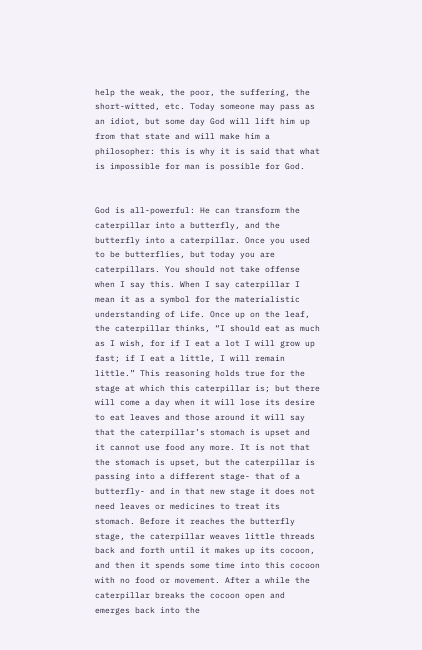help the weak, the poor, the suffering, the short-witted, etc. Today someone may pass as an idiot, but some day God will lift him up from that state and will make him a philosopher: this is why it is said that what is impossible for man is possible for God.


God is all-powerful: He can transform the caterpillar into a butterfly, and the butterfly into a caterpillar. Once you used to be butterflies, but today you are caterpillars. You should not take offense when I say this. When I say caterpillar I mean it as a symbol for the materialistic understanding of Life. Once up on the leaf, the caterpillar thinks, “I should eat as much as I wish, for if I eat a lot I will grow up fast; if I eat a little, I will remain little.” This reasoning holds true for the stage at which this caterpillar is; but there will come a day when it will lose its desire to eat leaves and those around it will say that the caterpillar’s stomach is upset and it cannot use food any more. It is not that the stomach is upset, but the caterpillar is passing into a different stage- that of a butterfly- and in that new stage it does not need leaves or medicines to treat its stomach. Before it reaches the butterfly stage, the caterpillar weaves little threads back and forth until it makes up its cocoon, and then it spends some time into this cocoon with no food or movement. After a while the caterpillar breaks the cocoon open and emerges back into the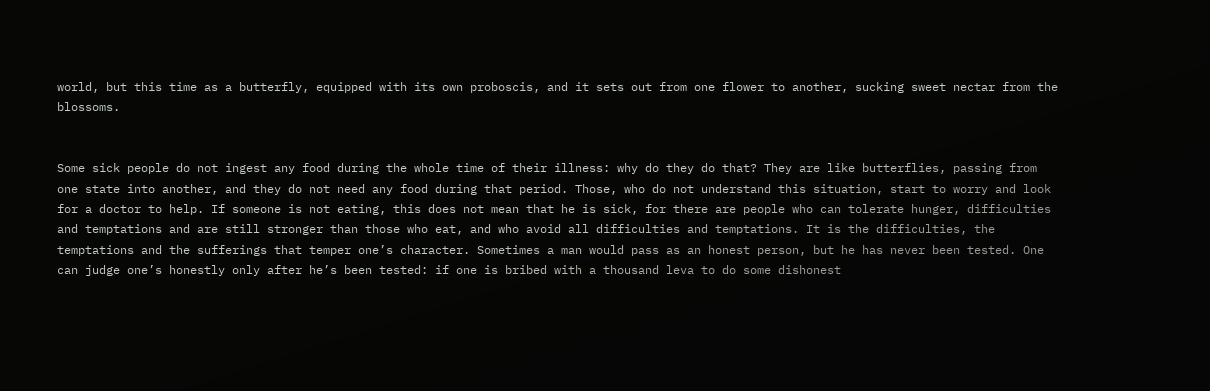world, but this time as a butterfly, equipped with its own proboscis, and it sets out from one flower to another, sucking sweet nectar from the blossoms.


Some sick people do not ingest any food during the whole time of their illness: why do they do that? They are like butterflies, passing from one state into another, and they do not need any food during that period. Those, who do not understand this situation, start to worry and look for a doctor to help. If someone is not eating, this does not mean that he is sick, for there are people who can tolerate hunger, difficulties and temptations and are still stronger than those who eat, and who avoid all difficulties and temptations. It is the difficulties, the temptations and the sufferings that temper one’s character. Sometimes a man would pass as an honest person, but he has never been tested. One can judge one’s honestly only after he’s been tested: if one is bribed with a thousand leva to do some dishonest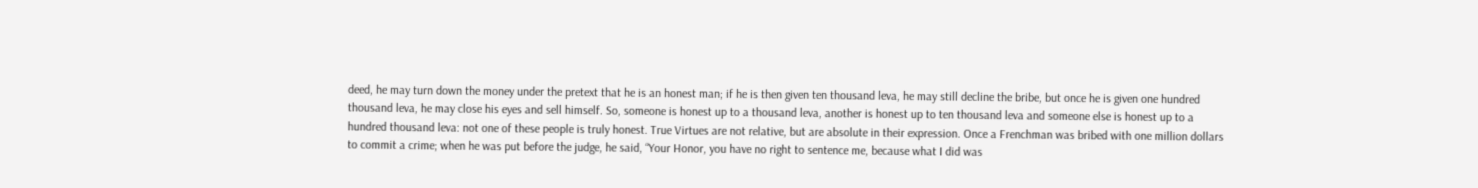deed, he may turn down the money under the pretext that he is an honest man; if he is then given ten thousand leva, he may still decline the bribe, but once he is given one hundred thousand leva, he may close his eyes and sell himself. So, someone is honest up to a thousand leva, another is honest up to ten thousand leva and someone else is honest up to a hundred thousand leva: not one of these people is truly honest. True Virtues are not relative, but are absolute in their expression. Once a Frenchman was bribed with one million dollars to commit a crime; when he was put before the judge, he said, “Your Honor, you have no right to sentence me, because what I did was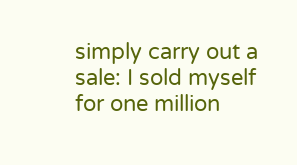simply carry out a sale: I sold myself for one million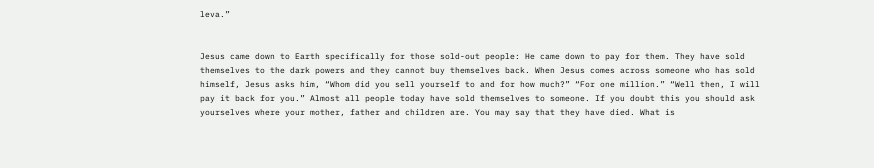leva.”


Jesus came down to Earth specifically for those sold-out people: He came down to pay for them. They have sold themselves to the dark powers and they cannot buy themselves back. When Jesus comes across someone who has sold himself, Jesus asks him, “Whom did you sell yourself to and for how much?” “For one million.” “Well then, I will pay it back for you.” Almost all people today have sold themselves to someone. If you doubt this you should ask yourselves where your mother, father and children are. You may say that they have died. What is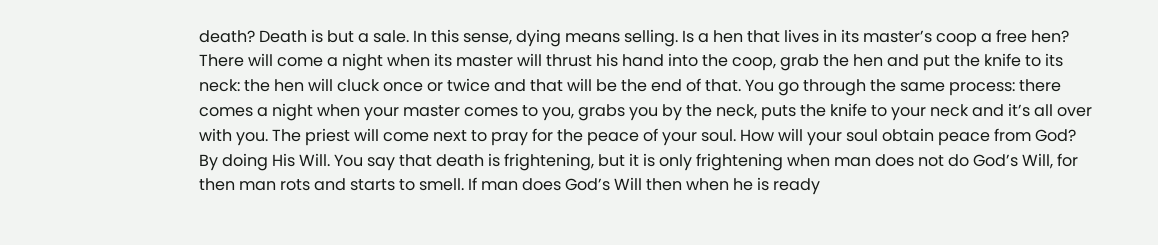death? Death is but a sale. In this sense, dying means selling. Is a hen that lives in its master’s coop a free hen? There will come a night when its master will thrust his hand into the coop, grab the hen and put the knife to its neck: the hen will cluck once or twice and that will be the end of that. You go through the same process: there comes a night when your master comes to you, grabs you by the neck, puts the knife to your neck and it’s all over with you. The priest will come next to pray for the peace of your soul. How will your soul obtain peace from God? By doing His Will. You say that death is frightening, but it is only frightening when man does not do God’s Will, for then man rots and starts to smell. If man does God’s Will then when he is ready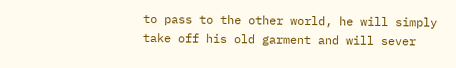to pass to the other world, he will simply take off his old garment and will sever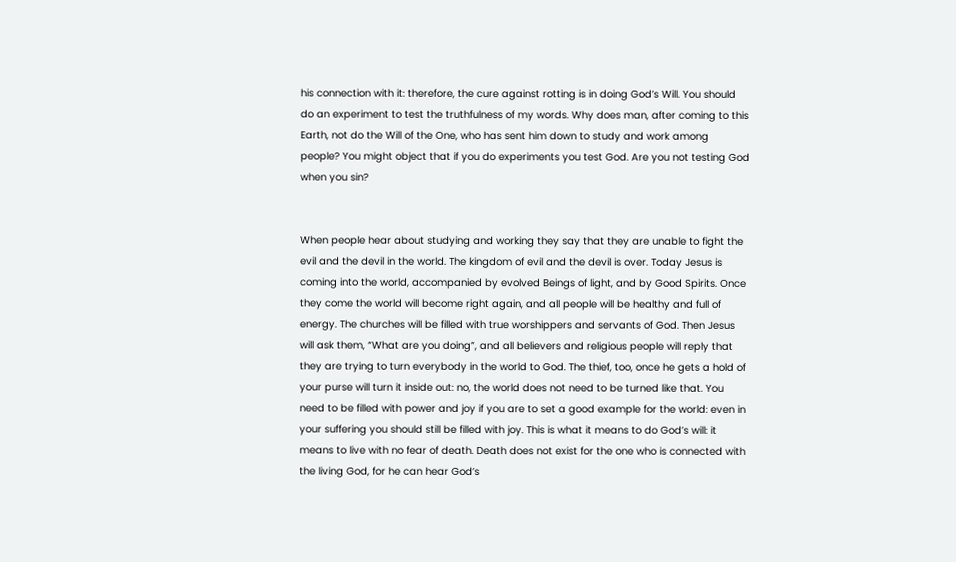his connection with it: therefore, the cure against rotting is in doing God’s Will. You should do an experiment to test the truthfulness of my words. Why does man, after coming to this Earth, not do the Will of the One, who has sent him down to study and work among people? You might object that if you do experiments you test God. Are you not testing God when you sin?


When people hear about studying and working they say that they are unable to fight the evil and the devil in the world. The kingdom of evil and the devil is over. Today Jesus is coming into the world, accompanied by evolved Beings of light, and by Good Spirits. Once they come the world will become right again, and all people will be healthy and full of energy. The churches will be filled with true worshippers and servants of God. Then Jesus will ask them, “What are you doing”, and all believers and religious people will reply that they are trying to turn everybody in the world to God. The thief, too, once he gets a hold of your purse will turn it inside out: no, the world does not need to be turned like that. You need to be filled with power and joy if you are to set a good example for the world: even in your suffering you should still be filled with joy. This is what it means to do God’s will: it means to live with no fear of death. Death does not exist for the one who is connected with the living God, for he can hear God’s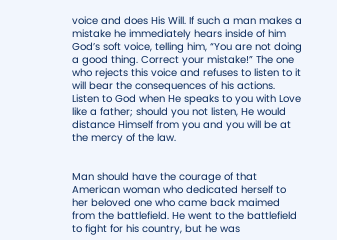voice and does His Will. If such a man makes a mistake he immediately hears inside of him God’s soft voice, telling him, “You are not doing a good thing. Correct your mistake!” The one who rejects this voice and refuses to listen to it will bear the consequences of his actions. Listen to God when He speaks to you with Love like a father; should you not listen, He would distance Himself from you and you will be at the mercy of the law.


Man should have the courage of that American woman who dedicated herself to her beloved one who came back maimed from the battlefield. He went to the battlefield to fight for his country, but he was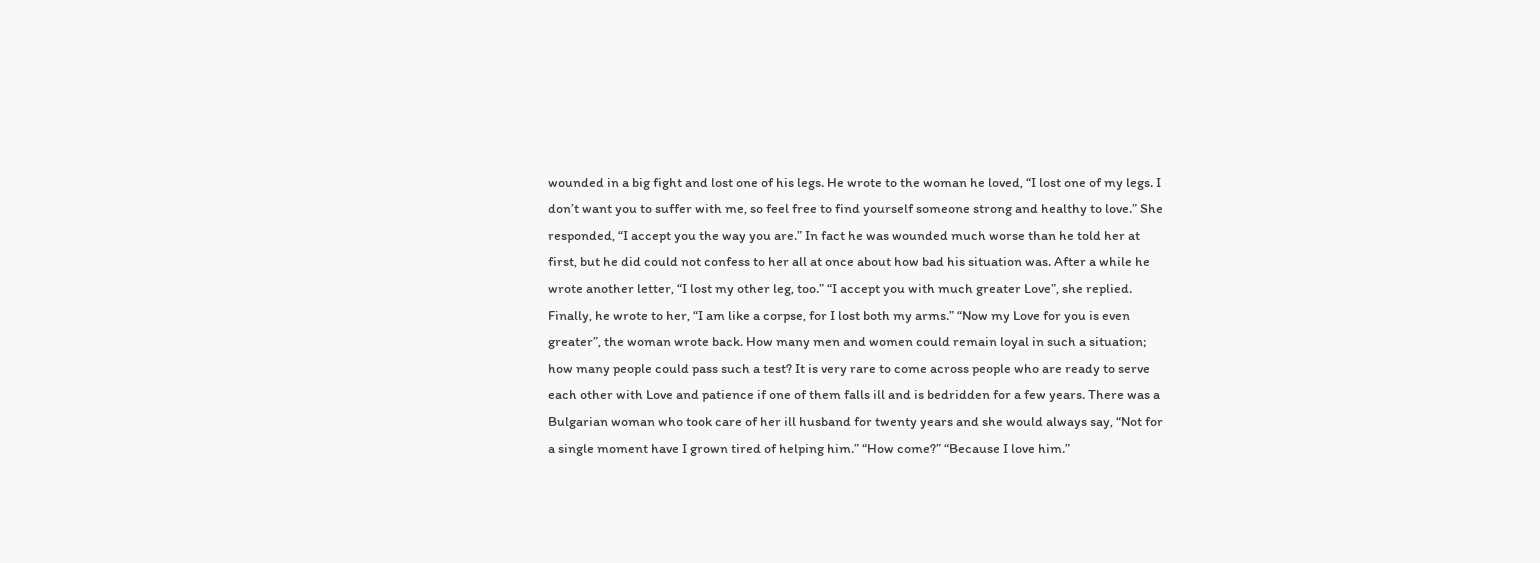wounded in a big fight and lost one of his legs. He wrote to the woman he loved, “I lost one of my legs. I don’t want you to suffer with me, so feel free to find yourself someone strong and healthy to love.” She responded, “I accept you the way you are.” In fact he was wounded much worse than he told her at first, but he did could not confess to her all at once about how bad his situation was. After a while he wrote another letter, “I lost my other leg, too.” “I accept you with much greater Love”, she replied. Finally, he wrote to her, “I am like a corpse, for I lost both my arms.” “Now my Love for you is even greater”, the woman wrote back. How many men and women could remain loyal in such a situation; how many people could pass such a test? It is very rare to come across people who are ready to serve each other with Love and patience if one of them falls ill and is bedridden for a few years. There was a Bulgarian woman who took care of her ill husband for twenty years and she would always say, “Not for a single moment have I grown tired of helping him.” “How come?” “Because I love him.”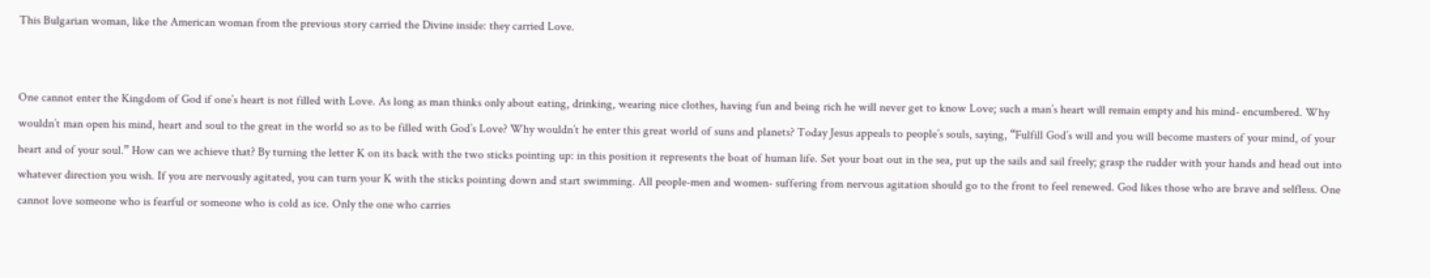This Bulgarian woman, like the American woman from the previous story carried the Divine inside: they carried Love.


One cannot enter the Kingdom of God if one’s heart is not filled with Love. As long as man thinks only about eating, drinking, wearing nice clothes, having fun and being rich he will never get to know Love; such a man’s heart will remain empty and his mind- encumbered. Why wouldn’t man open his mind, heart and soul to the great in the world so as to be filled with God’s Love? Why wouldn’t he enter this great world of suns and planets? Today Jesus appeals to people’s souls, saying, “Fulfill God’s will and you will become masters of your mind, of your heart and of your soul.” How can we achieve that? By turning the letter K on its back with the two sticks pointing up: in this position it represents the boat of human life. Set your boat out in the sea, put up the sails and sail freely; grasp the rudder with your hands and head out into whatever direction you wish. If you are nervously agitated, you can turn your K with the sticks pointing down and start swimming. All people-men and women- suffering from nervous agitation should go to the front to feel renewed. God likes those who are brave and selfless. One cannot love someone who is fearful or someone who is cold as ice. Only the one who carries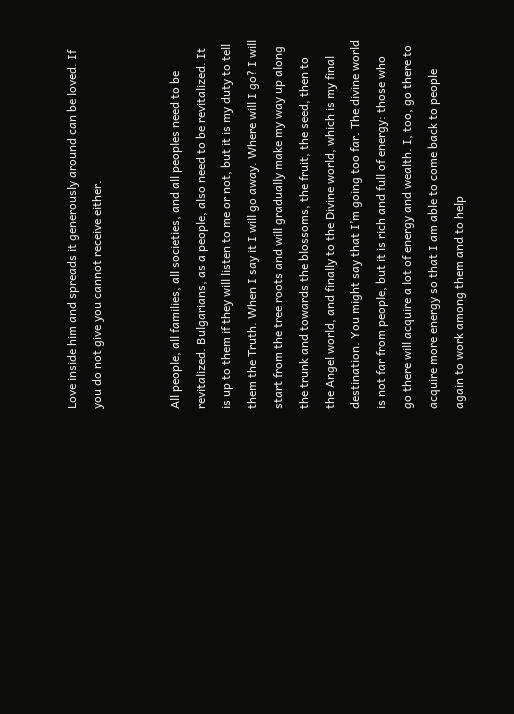Love inside him and spreads it generously around can be loved. If you do not give you cannot receive either.


All people, all families, all societies, and all peoples need to be revitalized. Bulgarians, as a people, also need to be revitalized. It is up to them if they will listen to me or not, but it is my duty to tell them the Truth. When I say it I will go away. Where will I go? I will start from the tree roots and will gradually make my way up along the trunk and towards the blossoms, the fruit, the seed, then to the Angel world, and finally to the Divine world, which is my final destination. You might say that I’m going too far. The divine world is not far from people, but it is rich and full of energy: those who go there will acquire a lot of energy and wealth. I, too, go there to acquire more energy so that I am able to come back to people again to work among them and to help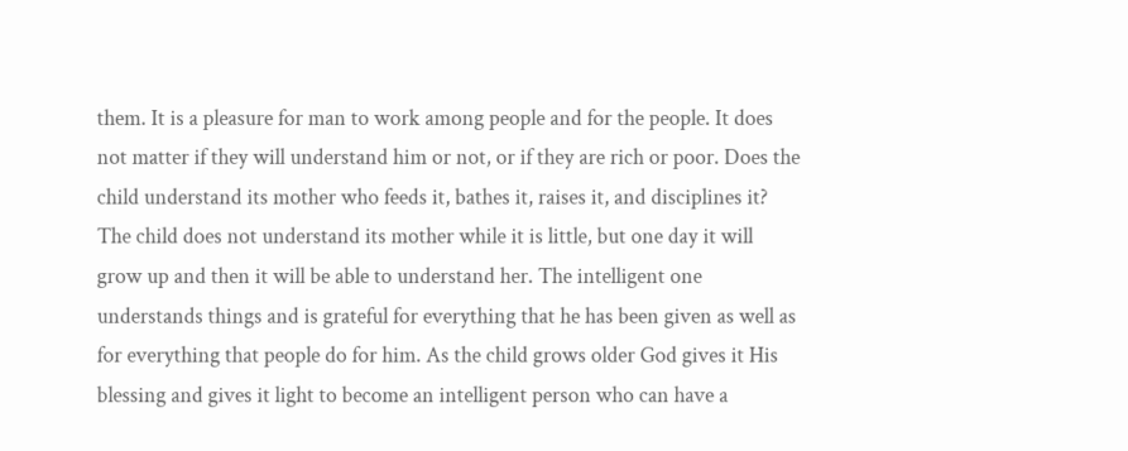them. It is a pleasure for man to work among people and for the people. It does not matter if they will understand him or not, or if they are rich or poor. Does the child understand its mother who feeds it, bathes it, raises it, and disciplines it? The child does not understand its mother while it is little, but one day it will grow up and then it will be able to understand her. The intelligent one understands things and is grateful for everything that he has been given as well as for everything that people do for him. As the child grows older God gives it His blessing and gives it light to become an intelligent person who can have a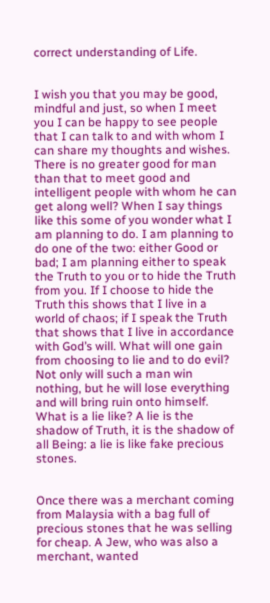correct understanding of Life.


I wish you that you may be good, mindful and just, so when I meet you I can be happy to see people that I can talk to and with whom I can share my thoughts and wishes. There is no greater good for man than that to meet good and intelligent people with whom he can get along well? When I say things like this some of you wonder what I am planning to do. I am planning to do one of the two: either Good or bad; I am planning either to speak the Truth to you or to hide the Truth from you. If I choose to hide the Truth this shows that I live in a world of chaos; if I speak the Truth that shows that I live in accordance with God’s will. What will one gain from choosing to lie and to do evil? Not only will such a man win nothing, but he will lose everything and will bring ruin onto himself. What is a lie like? A lie is the shadow of Truth, it is the shadow of all Being: a lie is like fake precious stones.


Once there was a merchant coming from Malaysia with a bag full of precious stones that he was selling for cheap. A Jew, who was also a merchant, wanted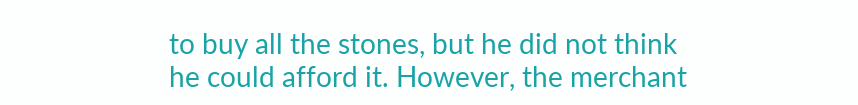to buy all the stones, but he did not think he could afford it. However, the merchant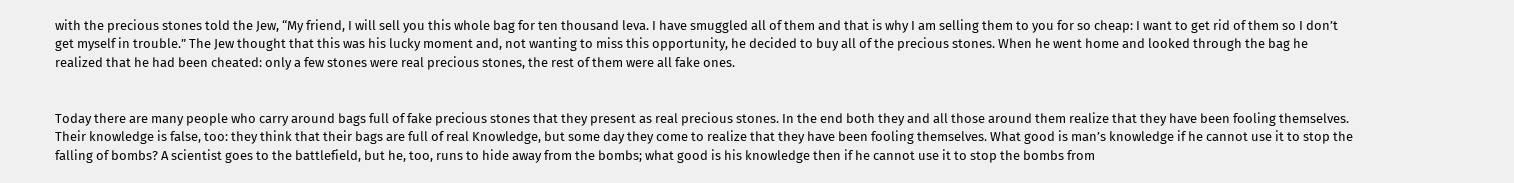with the precious stones told the Jew, “My friend, I will sell you this whole bag for ten thousand leva. I have smuggled all of them and that is why I am selling them to you for so cheap: I want to get rid of them so I don’t get myself in trouble.” The Jew thought that this was his lucky moment and, not wanting to miss this opportunity, he decided to buy all of the precious stones. When he went home and looked through the bag he realized that he had been cheated: only a few stones were real precious stones, the rest of them were all fake ones.


Today there are many people who carry around bags full of fake precious stones that they present as real precious stones. In the end both they and all those around them realize that they have been fooling themselves. Their knowledge is false, too: they think that their bags are full of real Knowledge, but some day they come to realize that they have been fooling themselves. What good is man’s knowledge if he cannot use it to stop the falling of bombs? A scientist goes to the battlefield, but he, too, runs to hide away from the bombs; what good is his knowledge then if he cannot use it to stop the bombs from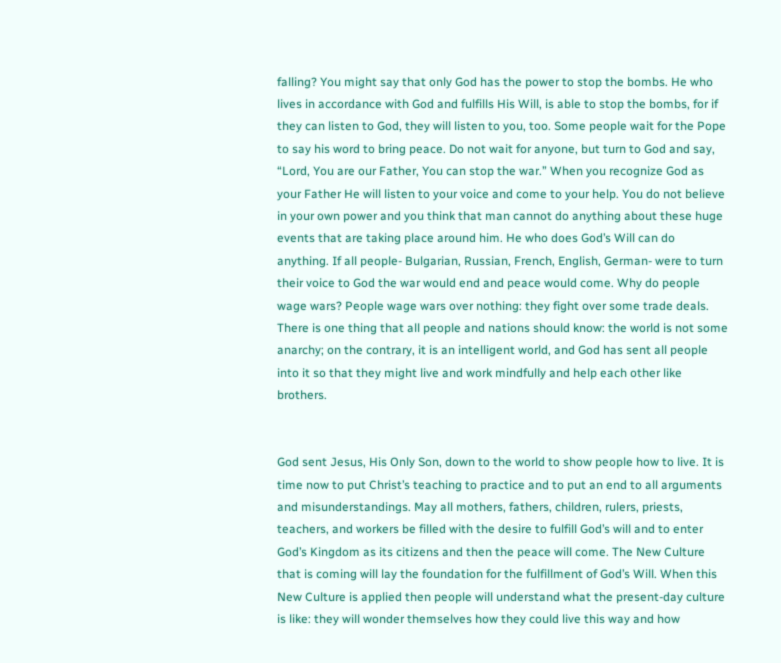falling? You might say that only God has the power to stop the bombs. He who lives in accordance with God and fulfills His Will, is able to stop the bombs, for if they can listen to God, they will listen to you, too. Some people wait for the Pope to say his word to bring peace. Do not wait for anyone, but turn to God and say, “Lord, You are our Father, You can stop the war.” When you recognize God as your Father He will listen to your voice and come to your help. You do not believe in your own power and you think that man cannot do anything about these huge events that are taking place around him. He who does God’s Will can do anything. If all people- Bulgarian, Russian, French, English, German- were to turn their voice to God the war would end and peace would come. Why do people wage wars? People wage wars over nothing: they fight over some trade deals. There is one thing that all people and nations should know: the world is not some anarchy; on the contrary, it is an intelligent world, and God has sent all people into it so that they might live and work mindfully and help each other like brothers.


God sent Jesus, His Only Son, down to the world to show people how to live. It is time now to put Christ’s teaching to practice and to put an end to all arguments and misunderstandings. May all mothers, fathers, children, rulers, priests, teachers, and workers be filled with the desire to fulfill God’s will and to enter God’s Kingdom as its citizens and then the peace will come. The New Culture that is coming will lay the foundation for the fulfillment of God’s Will. When this New Culture is applied then people will understand what the present-day culture is like: they will wonder themselves how they could live this way and how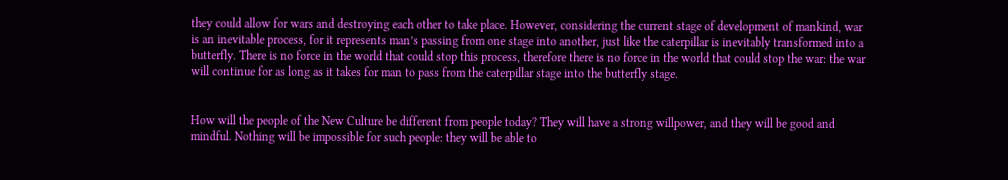they could allow for wars and destroying each other to take place. However, considering the current stage of development of mankind, war is an inevitable process, for it represents man’s passing from one stage into another, just like the caterpillar is inevitably transformed into a butterfly. There is no force in the world that could stop this process, therefore there is no force in the world that could stop the war: the war will continue for as long as it takes for man to pass from the caterpillar stage into the butterfly stage.


How will the people of the New Culture be different from people today? They will have a strong willpower, and they will be good and mindful. Nothing will be impossible for such people: they will be able to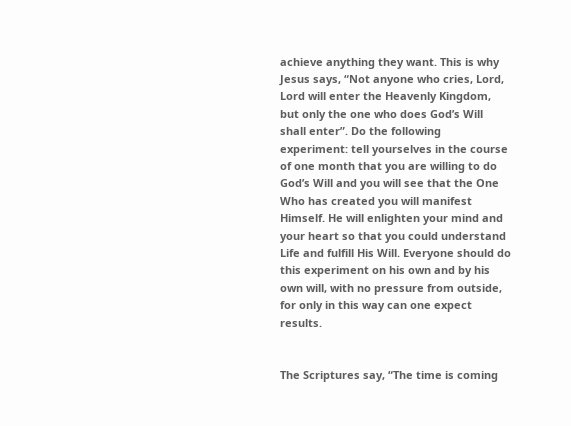achieve anything they want. This is why Jesus says, “Not anyone who cries, Lord, Lord will enter the Heavenly Kingdom, but only the one who does God’s Will shall enter”. Do the following experiment: tell yourselves in the course of one month that you are willing to do God’s Will and you will see that the One Who has created you will manifest Himself. He will enlighten your mind and your heart so that you could understand Life and fulfill His Will. Everyone should do this experiment on his own and by his own will, with no pressure from outside, for only in this way can one expect results.


The Scriptures say, “The time is coming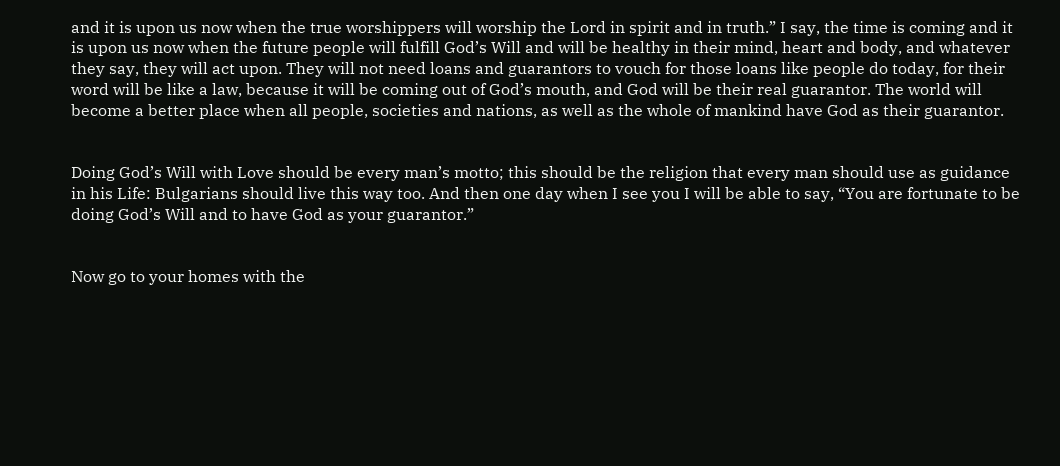and it is upon us now when the true worshippers will worship the Lord in spirit and in truth.” I say, the time is coming and it is upon us now when the future people will fulfill God’s Will and will be healthy in their mind, heart and body, and whatever they say, they will act upon. They will not need loans and guarantors to vouch for those loans like people do today, for their word will be like a law, because it will be coming out of God’s mouth, and God will be their real guarantor. The world will become a better place when all people, societies and nations, as well as the whole of mankind have God as their guarantor.


Doing God’s Will with Love should be every man’s motto; this should be the religion that every man should use as guidance in his Life: Bulgarians should live this way too. And then one day when I see you I will be able to say, “You are fortunate to be doing God’s Will and to have God as your guarantor.”


Now go to your homes with the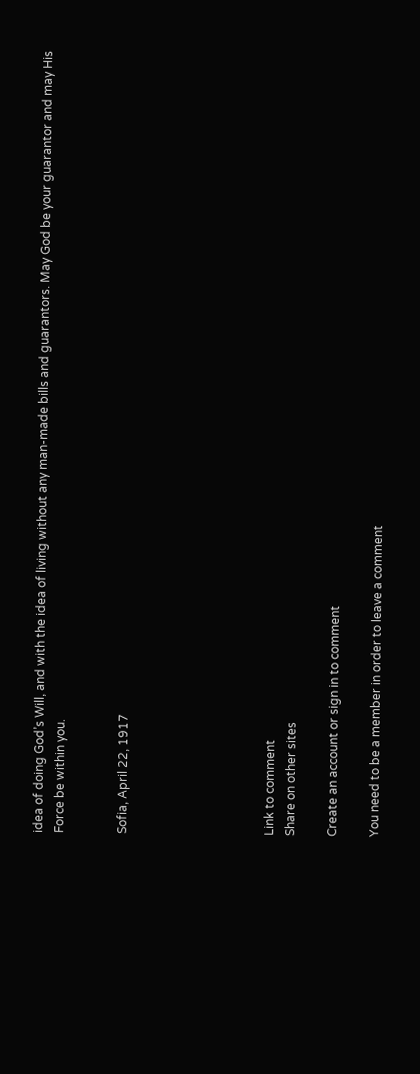idea of doing God’s Will, and with the idea of living without any man-made bills and guarantors. May God be your guarantor and may His Force be within you.


Sofia, April 22, 1917






Link to comment
Share on other sites

Create an account or sign in to comment

You need to be a member in order to leave a comment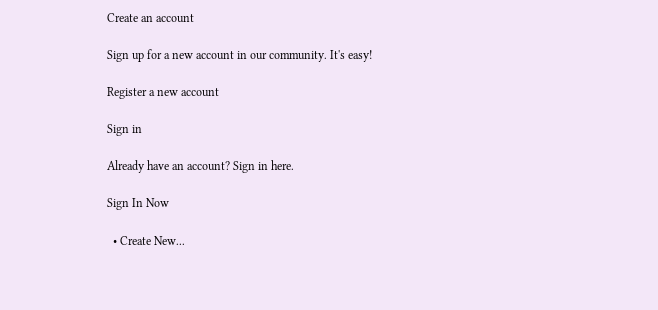Create an account

Sign up for a new account in our community. It's easy!

Register a new account

Sign in

Already have an account? Sign in here.

Sign In Now

  • Create New...